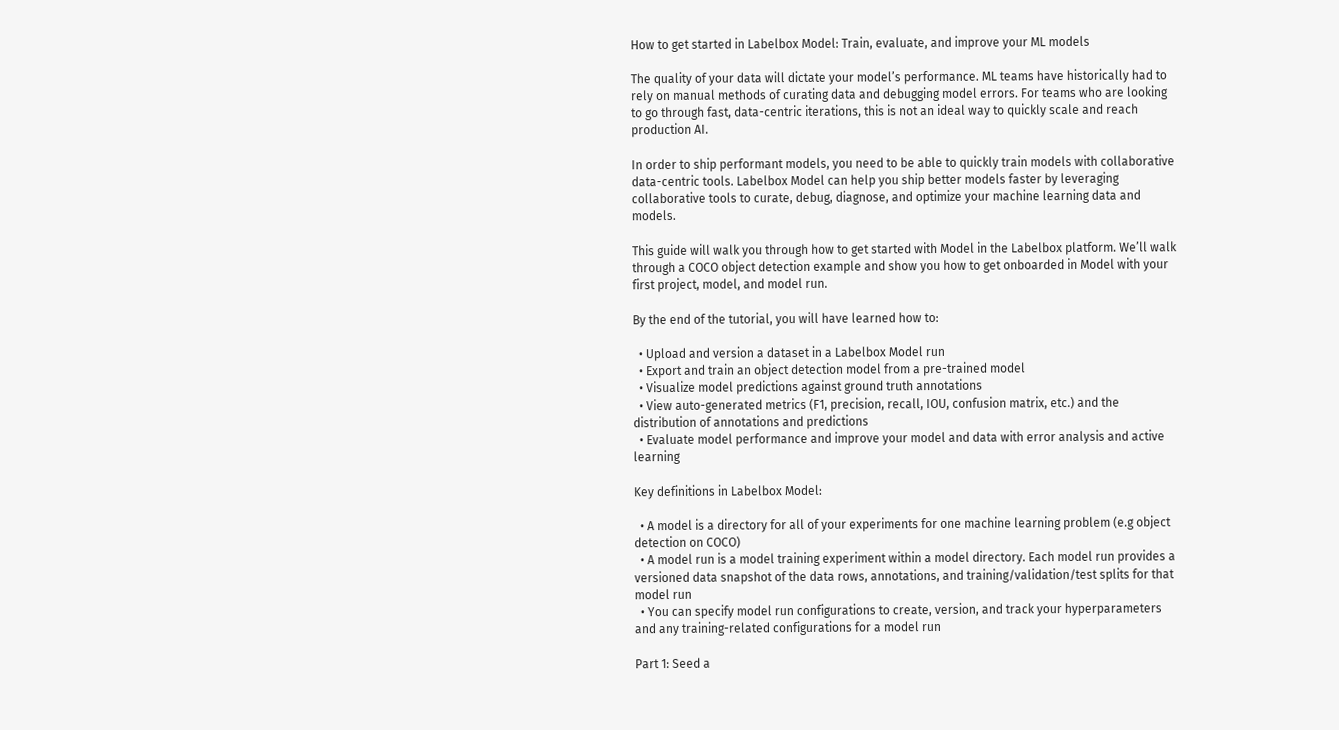How to get started in Labelbox Model: Train, evaluate, and improve your ML models

The quality of your data will dictate your model’s performance. ML teams have historically had to rely on manual methods of curating data and debugging model errors. For teams who are looking to go through fast, data-centric iterations, this is not an ideal way to quickly scale and reach production AI.

In order to ship performant models, you need to be able to quickly train models with collaborative data-centric tools. Labelbox Model can help you ship better models faster by leveraging collaborative tools to curate, debug, diagnose, and optimize your machine learning data and models.

This guide will walk you through how to get started with Model in the Labelbox platform. We’ll walk through a COCO object detection example and show you how to get onboarded in Model with your first project, model, and model run.

By the end of the tutorial, you will have learned how to:

  • Upload and version a dataset in a Labelbox Model run
  • Export and train an object detection model from a pre-trained model
  • Visualize model predictions against ground truth annotations
  • View auto-generated metrics (F1, precision, recall, IOU, confusion matrix, etc.) and the distribution of annotations and predictions
  • Evaluate model performance and improve your model and data with error analysis and active learning

Key definitions in Labelbox Model:

  • A model is a directory for all of your experiments for one machine learning problem (e.g object detection on COCO)
  • A model run is a model training experiment within a model directory. Each model run provides a versioned data snapshot of the data rows, annotations, and training/validation/test splits for that model run
  • You can specify model run configurations to create, version, and track your hyperparameters and any training-related configurations for a model run

Part 1: Seed a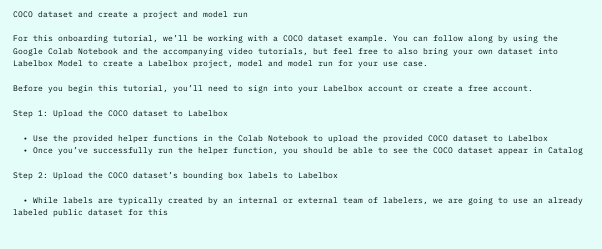COCO dataset and create a project and model run

For this onboarding tutorial, we’ll be working with a COCO dataset example. You can follow along by using the Google Colab Notebook and the accompanying video tutorials, but feel free to also bring your own dataset into Labelbox Model to create a Labelbox project, model and model run for your use case.

Before you begin this tutorial, you’ll need to sign into your Labelbox account or create a free account.

Step 1: Upload the COCO dataset to Labelbox

  • Use the provided helper functions in the Colab Notebook to upload the provided COCO dataset to Labelbox
  • Once you’ve successfully run the helper function, you should be able to see the COCO dataset appear in Catalog

Step 2: Upload the COCO dataset’s bounding box labels to Labelbox

  • While labels are typically created by an internal or external team of labelers, we are going to use an already labeled public dataset for this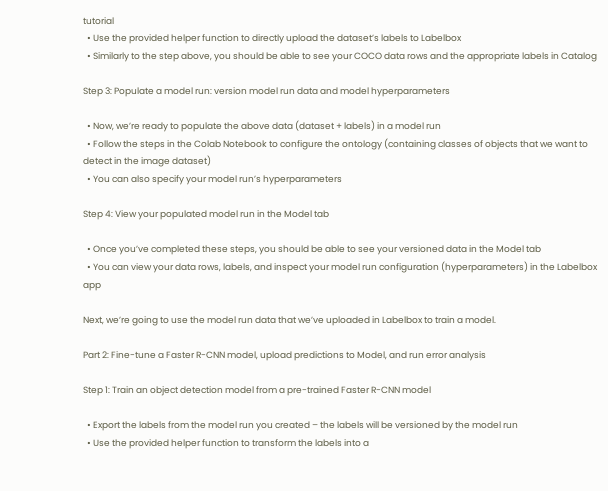tutorial
  • Use the provided helper function to directly upload the dataset’s labels to Labelbox
  • Similarly to the step above, you should be able to see your COCO data rows and the appropriate labels in Catalog

Step 3: Populate a model run: version model run data and model hyperparameters

  • Now, we’re ready to populate the above data (dataset + labels) in a model run
  • Follow the steps in the Colab Notebook to configure the ontology (containing classes of objects that we want to detect in the image dataset)
  • You can also specify your model run’s hyperparameters

Step 4: View your populated model run in the Model tab

  • Once you’ve completed these steps, you should be able to see your versioned data in the Model tab
  • You can view your data rows, labels, and inspect your model run configuration (hyperparameters) in the Labelbox app

Next, we’re going to use the model run data that we’ve uploaded in Labelbox to train a model.

Part 2: Fine-tune a Faster R-CNN model, upload predictions to Model, and run error analysis

Step 1: Train an object detection model from a pre-trained Faster R-CNN model

  • Export the labels from the model run you created – the labels will be versioned by the model run
  • Use the provided helper function to transform the labels into a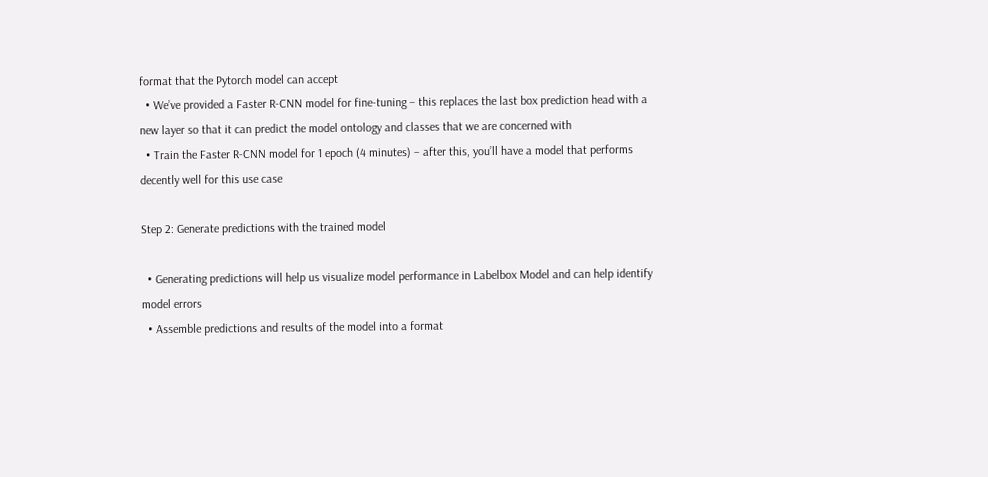format that the Pytorch model can accept
  • We’ve provided a Faster R-CNN model for fine-tuning – this replaces the last box prediction head with a new layer so that it can predict the model ontology and classes that we are concerned with
  • Train the Faster R-CNN model for 1 epoch (4 minutes) – after this, you’ll have a model that performs decently well for this use case

Step 2: Generate predictions with the trained model

  • Generating predictions will help us visualize model performance in Labelbox Model and can help identify model errors
  • Assemble predictions and results of the model into a format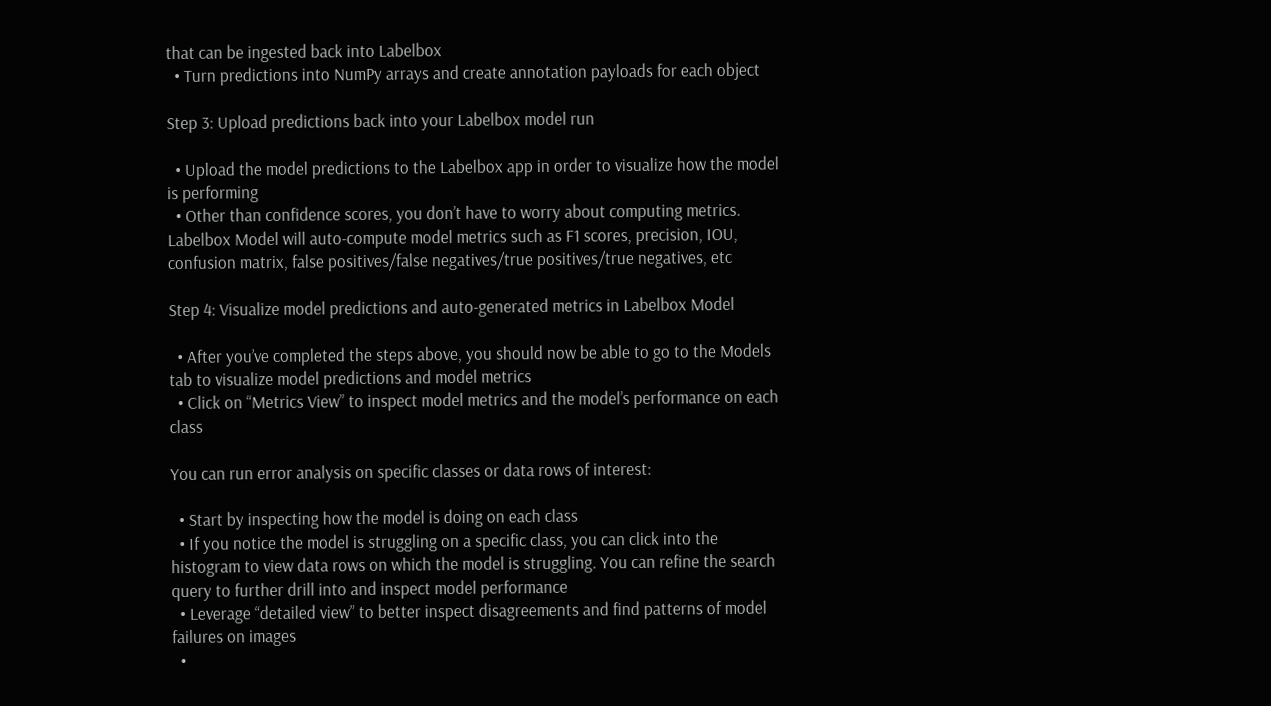that can be ingested back into Labelbox
  • Turn predictions into NumPy arrays and create annotation payloads for each object

Step 3: Upload predictions back into your Labelbox model run

  • Upload the model predictions to the Labelbox app in order to visualize how the model is performing
  • Other than confidence scores, you don’t have to worry about computing metrics. Labelbox Model will auto-compute model metrics such as F1 scores, precision, IOU, confusion matrix, false positives/false negatives/true positives/true negatives, etc

Step 4: Visualize model predictions and auto-generated metrics in Labelbox Model

  • After you’ve completed the steps above, you should now be able to go to the Models tab to visualize model predictions and model metrics
  • Click on “Metrics View” to inspect model metrics and the model’s performance on each class

You can run error analysis on specific classes or data rows of interest:

  • Start by inspecting how the model is doing on each class
  • If you notice the model is struggling on a specific class, you can click into the histogram to view data rows on which the model is struggling. You can refine the search query to further drill into and inspect model performance
  • Leverage “detailed view” to better inspect disagreements and find patterns of model failures on images
  •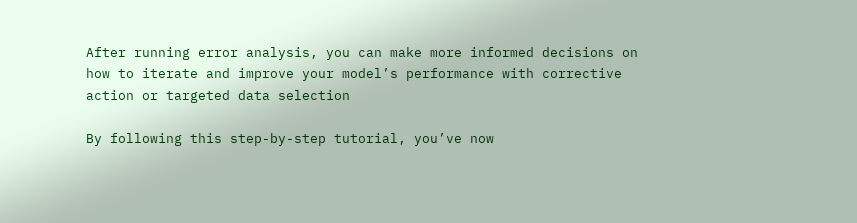After running error analysis, you can make more informed decisions on how to iterate and improve your model’s performance with corrective action or targeted data selection

By following this step-by-step tutorial, you’ve now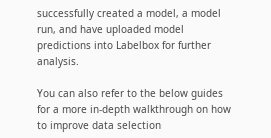successfully created a model, a model run, and have uploaded model predictions into Labelbox for further analysis.

You can also refer to the below guides for a more in-depth walkthrough on how to improve data selection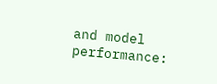and model performance: